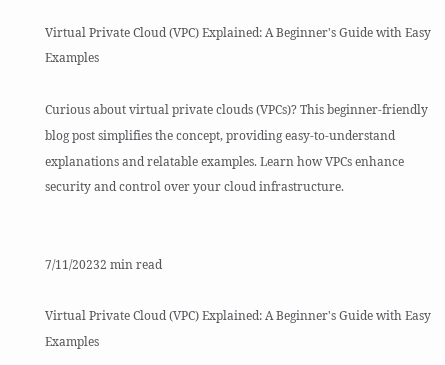Virtual Private Cloud (VPC) Explained: A Beginner's Guide with Easy Examples

Curious about virtual private clouds (VPCs)? This beginner-friendly blog post simplifies the concept, providing easy-to-understand explanations and relatable examples. Learn how VPCs enhance security and control over your cloud infrastructure.


7/11/20232 min read

Virtual Private Cloud (VPC) Explained: A Beginner's Guide with Easy Examples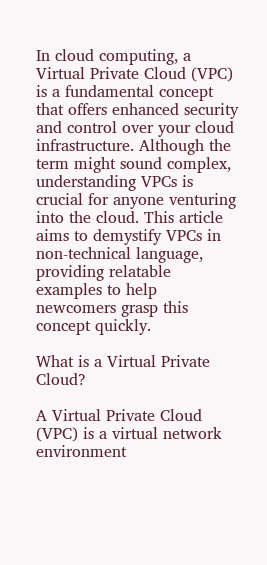In cloud computing, a Virtual Private Cloud (VPC) is a fundamental concept that offers enhanced security and control over your cloud infrastructure. Although the term might sound complex, understanding VPCs is crucial for anyone venturing into the cloud. This article aims to demystify VPCs in non-technical language, providing relatable examples to help newcomers grasp this concept quickly.

What is a Virtual Private Cloud?

A Virtual Private Cloud (VPC) is a virtual network environment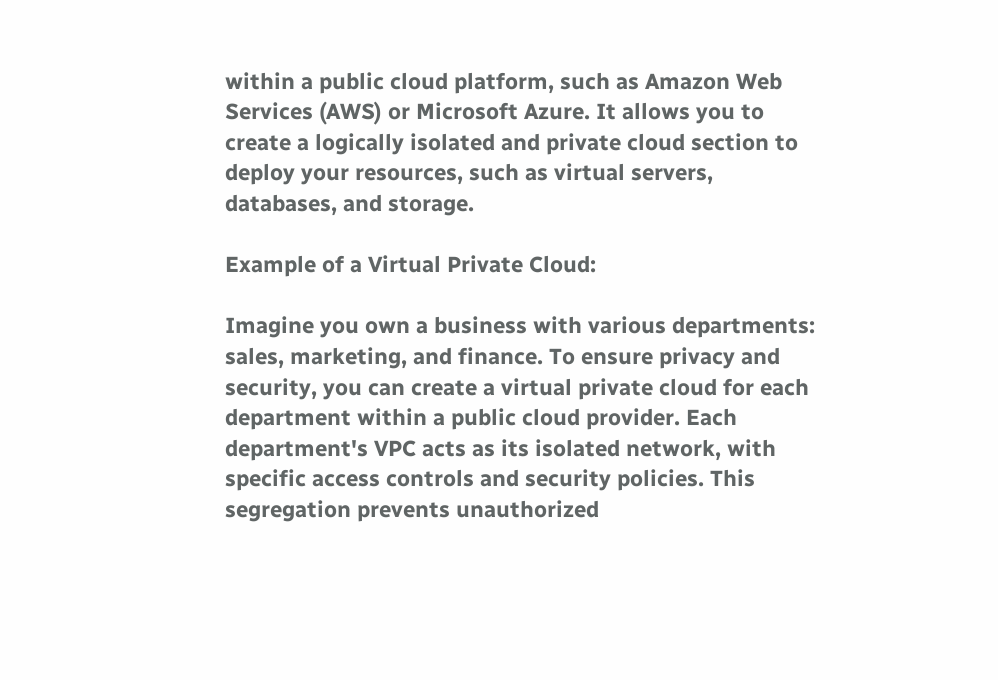within a public cloud platform, such as Amazon Web Services (AWS) or Microsoft Azure. It allows you to create a logically isolated and private cloud section to deploy your resources, such as virtual servers, databases, and storage.

Example of a Virtual Private Cloud:

Imagine you own a business with various departments: sales, marketing, and finance. To ensure privacy and security, you can create a virtual private cloud for each department within a public cloud provider. Each department's VPC acts as its isolated network, with specific access controls and security policies. This segregation prevents unauthorized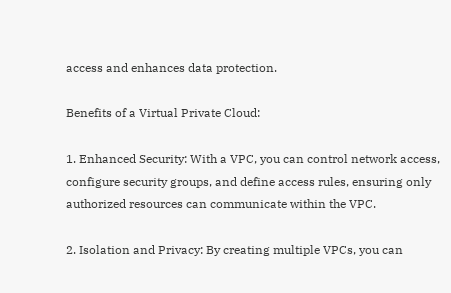access and enhances data protection.

Benefits of a Virtual Private Cloud:

1. Enhanced Security: With a VPC, you can control network access, configure security groups, and define access rules, ensuring only authorized resources can communicate within the VPC.

2. Isolation and Privacy: By creating multiple VPCs, you can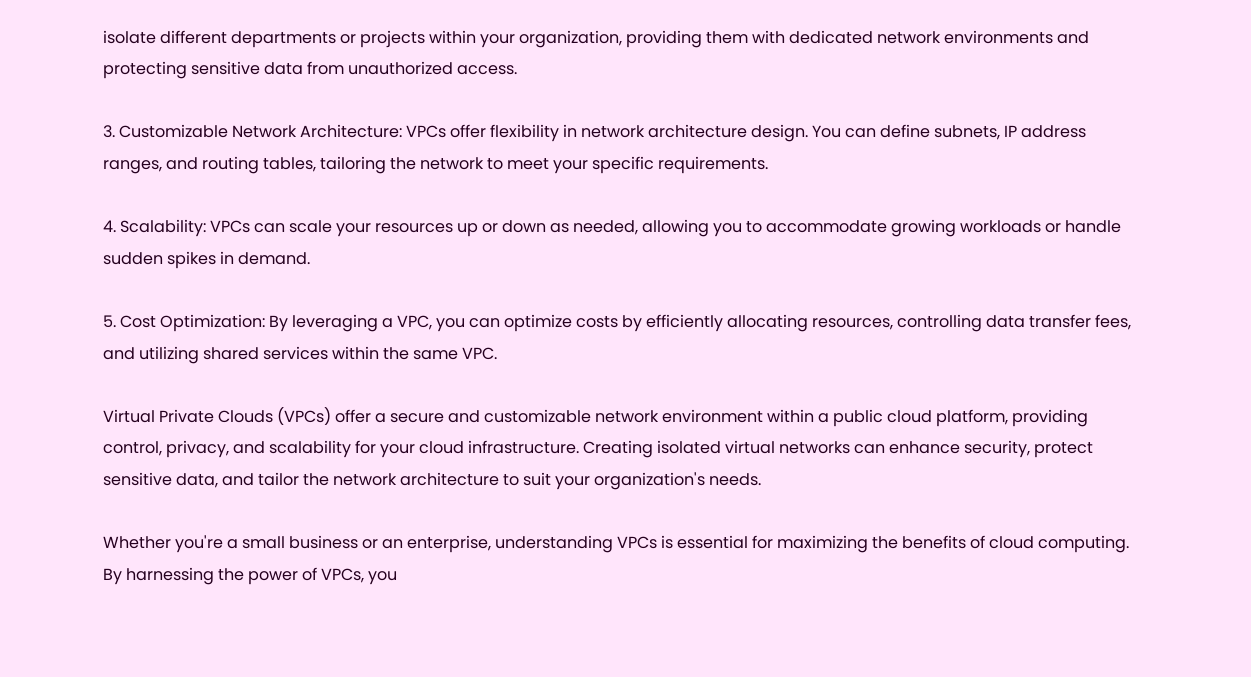isolate different departments or projects within your organization, providing them with dedicated network environments and protecting sensitive data from unauthorized access.

3. Customizable Network Architecture: VPCs offer flexibility in network architecture design. You can define subnets, IP address ranges, and routing tables, tailoring the network to meet your specific requirements.

4. Scalability: VPCs can scale your resources up or down as needed, allowing you to accommodate growing workloads or handle sudden spikes in demand.

5. Cost Optimization: By leveraging a VPC, you can optimize costs by efficiently allocating resources, controlling data transfer fees, and utilizing shared services within the same VPC.

Virtual Private Clouds (VPCs) offer a secure and customizable network environment within a public cloud platform, providing control, privacy, and scalability for your cloud infrastructure. Creating isolated virtual networks can enhance security, protect sensitive data, and tailor the network architecture to suit your organization's needs.

Whether you're a small business or an enterprise, understanding VPCs is essential for maximizing the benefits of cloud computing. By harnessing the power of VPCs, you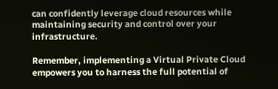can confidently leverage cloud resources while maintaining security and control over your infrastructure.

Remember, implementing a Virtual Private Cloud empowers you to harness the full potential of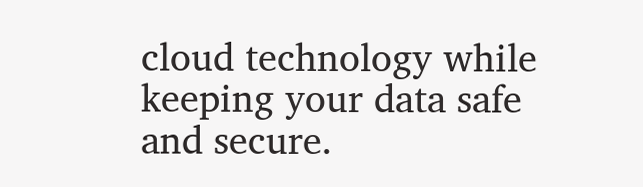cloud technology while keeping your data safe and secure.